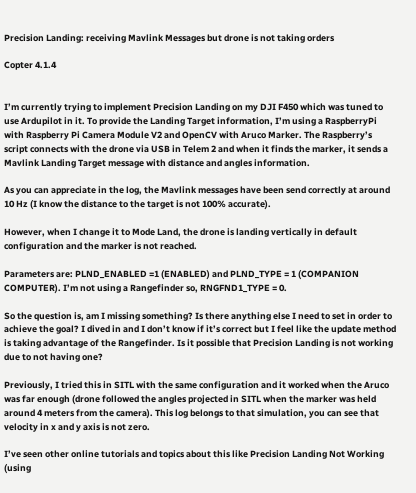Precision Landing: receiving Mavlink Messages but drone is not taking orders

Copter 4.1.4


I’m currently trying to implement Precision Landing on my DJI F450 which was tuned to use Ardupilot in it. To provide the Landing Target information, I’m using a RaspberryPi with Raspberry Pi Camera Module V2 and OpenCV with Aruco Marker. The Raspberry’s script connects with the drone via USB in Telem 2 and when it finds the marker, it sends a Mavlink Landing Target message with distance and angles information.

As you can appreciate in the log, the Mavlink messages have been send correctly at around 10 Hz (I know the distance to the target is not 100% accurate).

However, when I change it to Mode Land, the drone is landing vertically in default configuration and the marker is not reached.

Parameters are: PLND_ENABLED =1 (ENABLED) and PLND_TYPE = 1 (COMPANION COMPUTER). I’m not using a Rangefinder so, RNGFND1_TYPE = 0.

So the question is, am I missing something? Is there anything else I need to set in order to achieve the goal? I dived in and I don’t know if it’s correct but I feel like the update method is taking advantage of the Rangefinder. Is it possible that Precision Landing is not working due to not having one?

Previously, I tried this in SITL with the same configuration and it worked when the Aruco was far enough (drone followed the angles projected in SITL when the marker was held around 4 meters from the camera). This log belongs to that simulation, you can see that velocity in x and y axis is not zero.

I’ve seen other online tutorials and topics about this like Precision Landing Not Working (using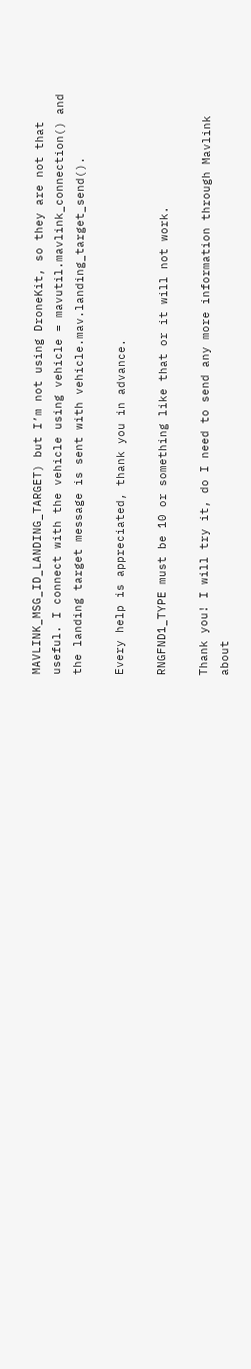MAVLINK_MSG_ID_LANDING_TARGET) but I’m not using DroneKit, so they are not that useful. I connect with the vehicle using vehicle = mavutil.mavlink_connection() and the landing target message is sent with vehicle.mav.landing_target_send().

Every help is appreciated, thank you in advance.

RNGFND1_TYPE must be 10 or something like that or it will not work.

Thank you! I will try it, do I need to send any more information through Mavlink about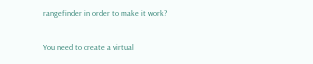rangefinder in order to make it work?

You need to create a virtual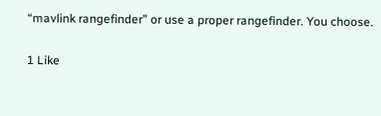“mavlink rangefinder” or use a proper rangefinder. You choose.

1 Like